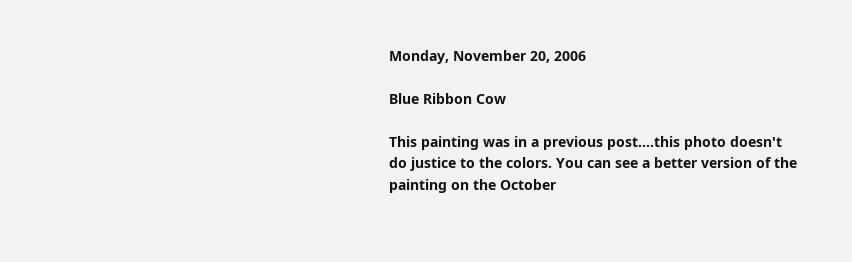Monday, November 20, 2006

Blue Ribbon Cow

This painting was in a previous post....this photo doesn't do justice to the colors. You can see a better version of the painting on the October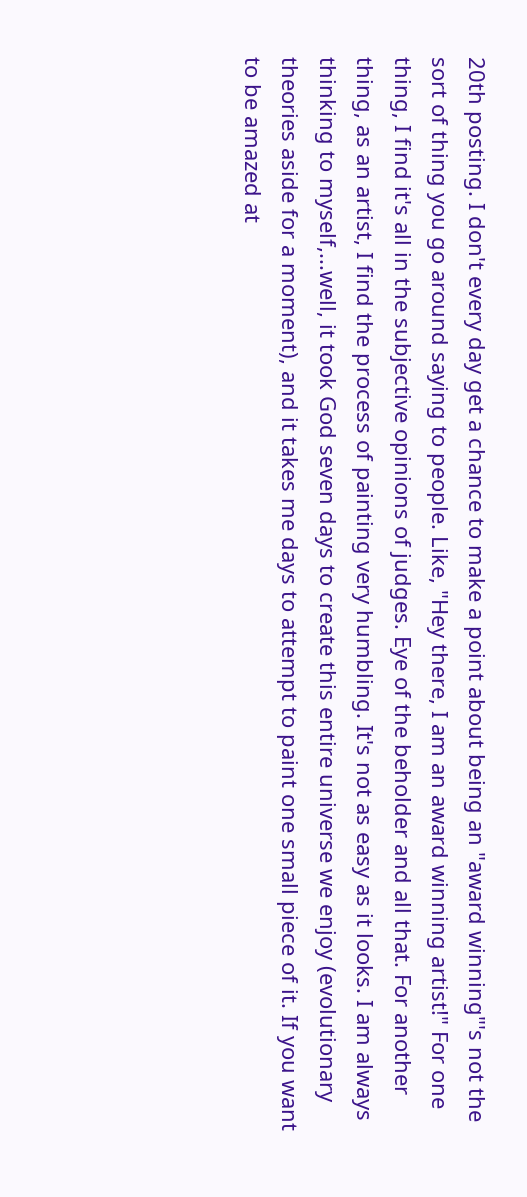20th posting. I don't every day get a chance to make a point about being an "award winning"'s not the sort of thing you go around saying to people. Like, "Hey there, I am an award winning artist!" For one thing, I find it's all in the subjective opinions of judges. Eye of the beholder and all that. For another thing, as an artist, I find the process of painting very humbling. It's not as easy as it looks. I am always thinking to myself,...well, it took God seven days to create this entire universe we enjoy (evolutionary theories aside for a moment), and it takes me days to attempt to paint one small piece of it. If you want to be amazed at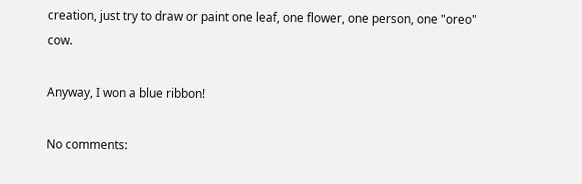creation, just try to draw or paint one leaf, one flower, one person, one "oreo" cow.

Anyway, I won a blue ribbon!

No comments: